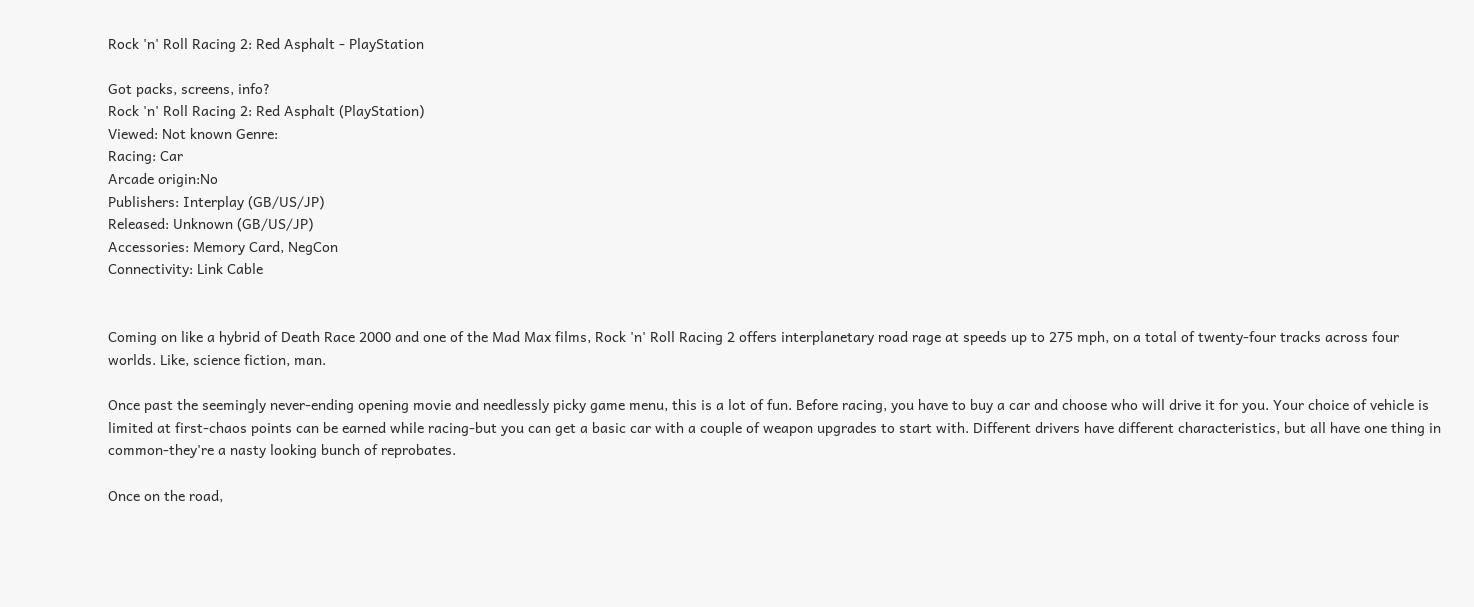Rock 'n' Roll Racing 2: Red Asphalt - PlayStation

Got packs, screens, info?
Rock 'n' Roll Racing 2: Red Asphalt (PlayStation)
Viewed: Not known Genre:
Racing: Car
Arcade origin:No
Publishers: Interplay (GB/US/JP)
Released: Unknown (GB/US/JP)
Accessories: Memory Card, NegCon
Connectivity: Link Cable


Coming on like a hybrid of Death Race 2000 and one of the Mad Max films, Rock 'n' Roll Racing 2 offers interplanetary road rage at speeds up to 275 mph, on a total of twenty-four tracks across four worlds. Like, science fiction, man.

Once past the seemingly never-ending opening movie and needlessly picky game menu, this is a lot of fun. Before racing, you have to buy a car and choose who will drive it for you. Your choice of vehicle is limited at first-chaos points can be earned while racing-but you can get a basic car with a couple of weapon upgrades to start with. Different drivers have different characteristics, but all have one thing in common-they're a nasty looking bunch of reprobates.

Once on the road,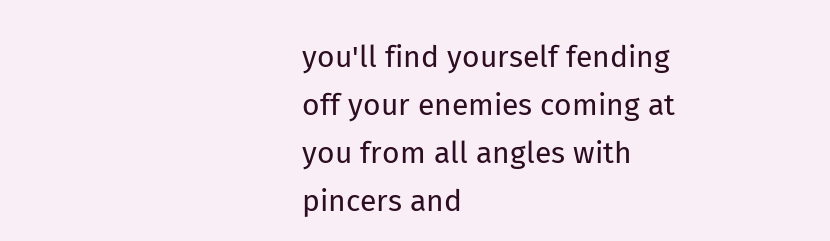you'll find yourself fending off your enemies coming at you from all angles with pincers and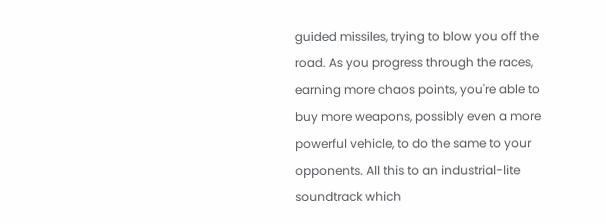guided missiles, trying to blow you off the road. As you progress through the races, earning more chaos points, you're able to buy more weapons, possibly even a more powerful vehicle, to do the same to your opponents. All this to an industrial-lite soundtrack which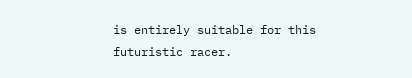is entirely suitable for this futuristic racer.